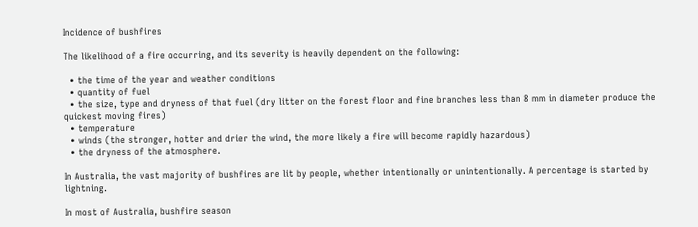Incidence of bushfires

The likelihood of a fire occurring, and its severity is heavily dependent on the following:

  • the time of the year and weather conditions
  • quantity of fuel
  • the size, type and dryness of that fuel (dry litter on the forest floor and fine branches less than 8 mm in diameter produce the quickest moving fires)
  • temperature
  • winds (the stronger, hotter and drier the wind, the more likely a fire will become rapidly hazardous)
  • the dryness of the atmosphere.

In Australia, the vast majority of bushfires are lit by people, whether intentionally or unintentionally. A percentage is started by lightning.

In most of Australia, bushfire season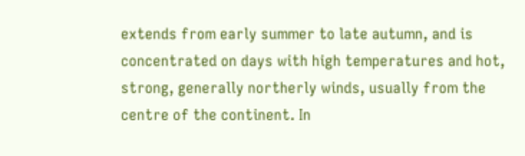extends from early summer to late autumn, and is concentrated on days with high temperatures and hot, strong, generally northerly winds, usually from the centre of the continent. In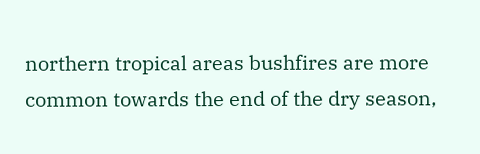northern tropical areas bushfires are more common towards the end of the dry season,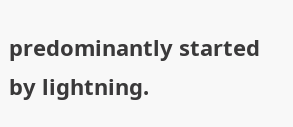predominantly started by lightning.